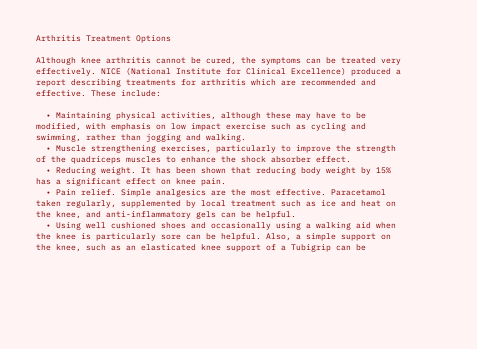Arthritis Treatment Options

Although knee arthritis cannot be cured, the symptoms can be treated very effectively. NICE (National Institute for Clinical Excellence) produced a report describing treatments for arthritis which are recommended and effective. These include:

  • Maintaining physical activities, although these may have to be modified, with emphasis on low impact exercise such as cycling and swimming, rather than jogging and walking.
  • Muscle strengthening exercises, particularly to improve the strength of the quadriceps muscles to enhance the shock absorber effect.
  • Reducing weight. It has been shown that reducing body weight by 15% has a significant effect on knee pain.
  • Pain relief. Simple analgesics are the most effective. Paracetamol taken regularly, supplemented by local treatment such as ice and heat on the knee, and anti-inflammatory gels can be helpful.
  • Using well cushioned shoes and occasionally using a walking aid when the knee is particularly sore can be helpful. Also, a simple support on the knee, such as an elasticated knee support of a Tubigrip can be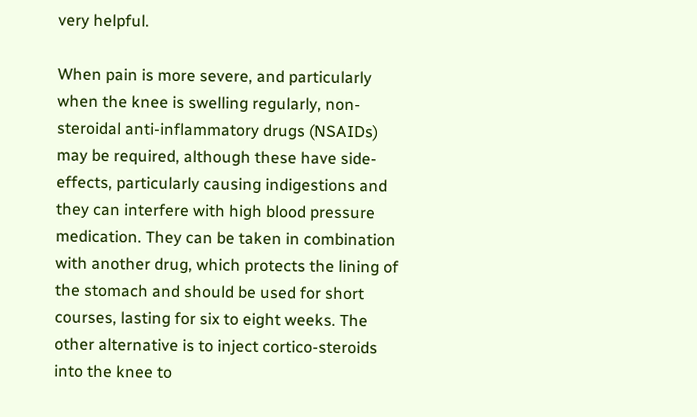very helpful.

When pain is more severe, and particularly when the knee is swelling regularly, non-steroidal anti-inflammatory drugs (NSAIDs) may be required, although these have side-effects, particularly causing indigestions and they can interfere with high blood pressure medication. They can be taken in combination with another drug, which protects the lining of the stomach and should be used for short courses, lasting for six to eight weeks. The other alternative is to inject cortico-steroids into the knee to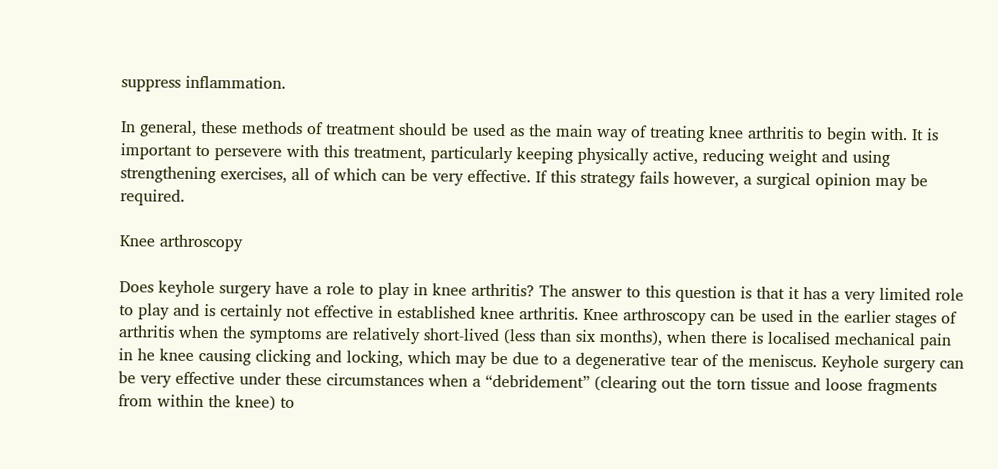suppress inflammation.

In general, these methods of treatment should be used as the main way of treating knee arthritis to begin with. It is important to persevere with this treatment, particularly keeping physically active, reducing weight and using strengthening exercises, all of which can be very effective. If this strategy fails however, a surgical opinion may be required.

Knee arthroscopy

Does keyhole surgery have a role to play in knee arthritis? The answer to this question is that it has a very limited role to play and is certainly not effective in established knee arthritis. Knee arthroscopy can be used in the earlier stages of arthritis when the symptoms are relatively short-lived (less than six months), when there is localised mechanical pain in he knee causing clicking and locking, which may be due to a degenerative tear of the meniscus. Keyhole surgery can be very effective under these circumstances when a “debridement” (clearing out the torn tissue and loose fragments from within the knee) to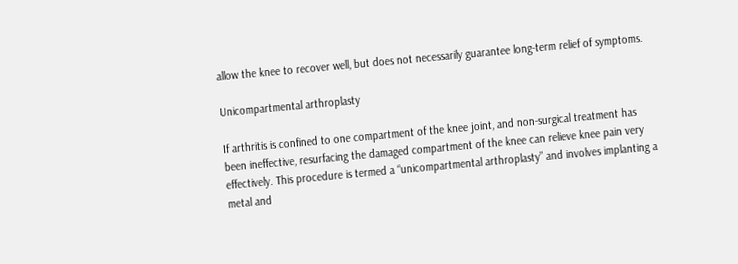allow the knee to recover well, but does not necessarily guarantee long-term relief of symptoms.

Unicompartmental arthroplasty

If arthritis is confined to one compartment of the knee joint, and non-surgical treatment has been ineffective, resurfacing the damaged compartment of the knee can relieve knee pain very effectively. This procedure is termed a “unicompartmental arthroplasty” and involves implanting a metal and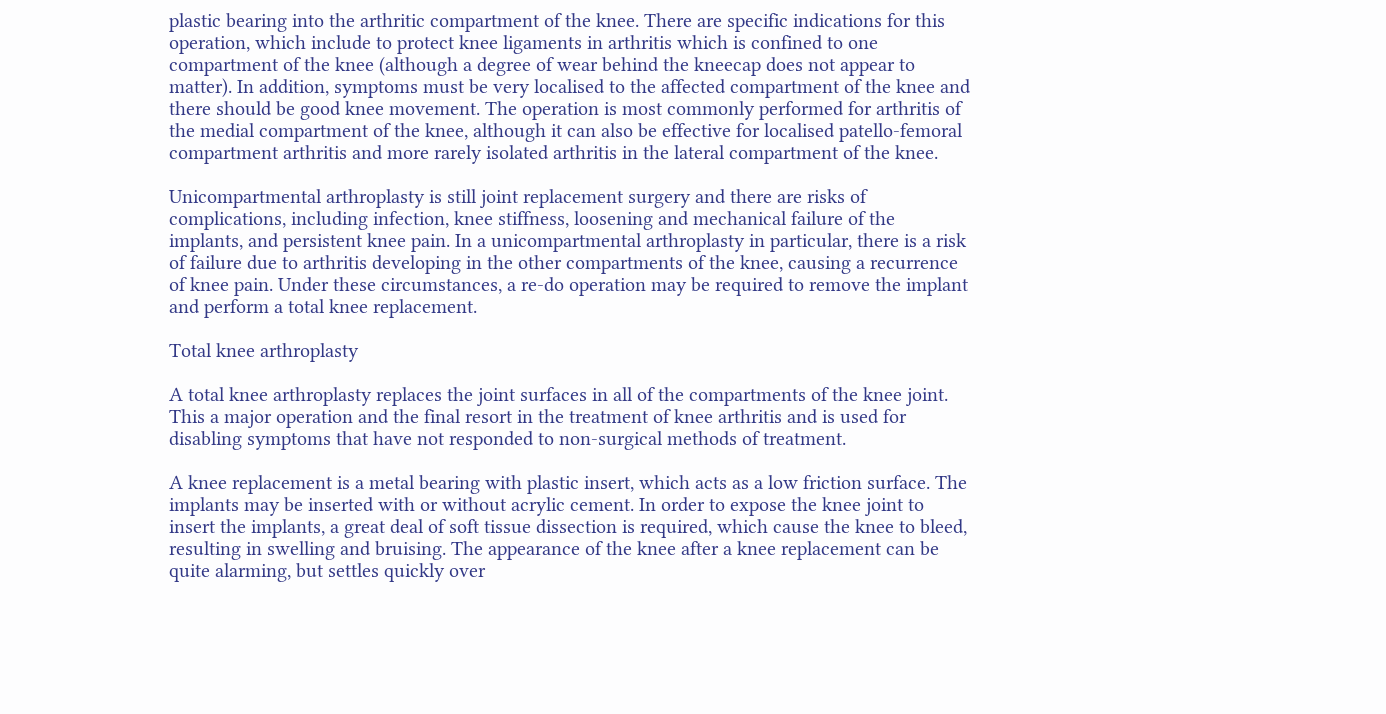plastic bearing into the arthritic compartment of the knee. There are specific indications for this operation, which include to protect knee ligaments in arthritis which is confined to one compartment of the knee (although a degree of wear behind the kneecap does not appear to matter). In addition, symptoms must be very localised to the affected compartment of the knee and there should be good knee movement. The operation is most commonly performed for arthritis of the medial compartment of the knee, although it can also be effective for localised patello-femoral compartment arthritis and more rarely isolated arthritis in the lateral compartment of the knee.

Unicompartmental arthroplasty is still joint replacement surgery and there are risks of complications, including infection, knee stiffness, loosening and mechanical failure of the implants, and persistent knee pain. In a unicompartmental arthroplasty in particular, there is a risk of failure due to arthritis developing in the other compartments of the knee, causing a recurrence of knee pain. Under these circumstances, a re-do operation may be required to remove the implant and perform a total knee replacement.

Total knee arthroplasty

A total knee arthroplasty replaces the joint surfaces in all of the compartments of the knee joint. This a major operation and the final resort in the treatment of knee arthritis and is used for disabling symptoms that have not responded to non-surgical methods of treatment.

A knee replacement is a metal bearing with plastic insert, which acts as a low friction surface. The implants may be inserted with or without acrylic cement. In order to expose the knee joint to insert the implants, a great deal of soft tissue dissection is required, which cause the knee to bleed, resulting in swelling and bruising. The appearance of the knee after a knee replacement can be quite alarming, but settles quickly over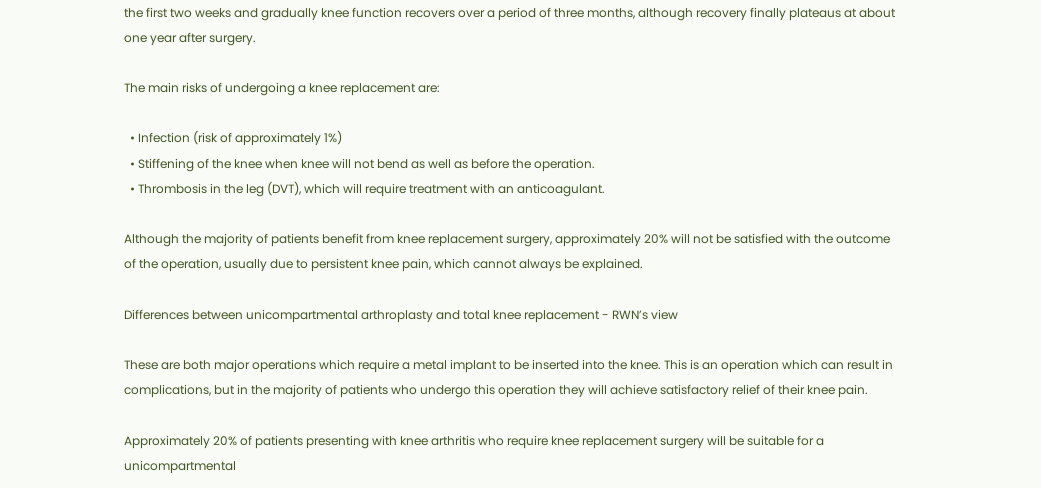the first two weeks and gradually knee function recovers over a period of three months, although recovery finally plateaus at about one year after surgery.

The main risks of undergoing a knee replacement are:

  • Infection (risk of approximately 1%)
  • Stiffening of the knee when knee will not bend as well as before the operation.
  • Thrombosis in the leg (DVT), which will require treatment with an anticoagulant.

Although the majority of patients benefit from knee replacement surgery, approximately 20% will not be satisfied with the outcome of the operation, usually due to persistent knee pain, which cannot always be explained.

Differences between unicompartmental arthroplasty and total knee replacement - RWN’s view

These are both major operations which require a metal implant to be inserted into the knee. This is an operation which can result in complications, but in the majority of patients who undergo this operation they will achieve satisfactory relief of their knee pain.

Approximately 20% of patients presenting with knee arthritis who require knee replacement surgery will be suitable for a unicompartmental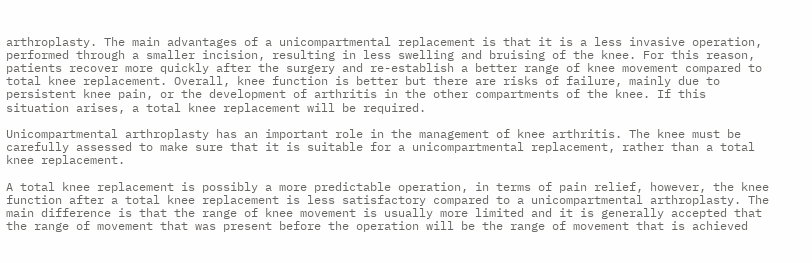arthroplasty. The main advantages of a unicompartmental replacement is that it is a less invasive operation, performed through a smaller incision, resulting in less swelling and bruising of the knee. For this reason, patients recover more quickly after the surgery and re-establish a better range of knee movement compared to total knee replacement. Overall, knee function is better but there are risks of failure, mainly due to persistent knee pain, or the development of arthritis in the other compartments of the knee. If this situation arises, a total knee replacement will be required.

Unicompartmental arthroplasty has an important role in the management of knee arthritis. The knee must be carefully assessed to make sure that it is suitable for a unicompartmental replacement, rather than a total knee replacement.

A total knee replacement is possibly a more predictable operation, in terms of pain relief, however, the knee function after a total knee replacement is less satisfactory compared to a unicompartmental arthroplasty. The main difference is that the range of knee movement is usually more limited and it is generally accepted that the range of movement that was present before the operation will be the range of movement that is achieved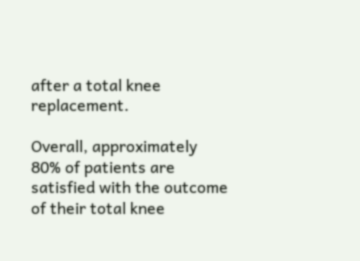after a total knee replacement.

Overall, approximately 80% of patients are satisfied with the outcome of their total knee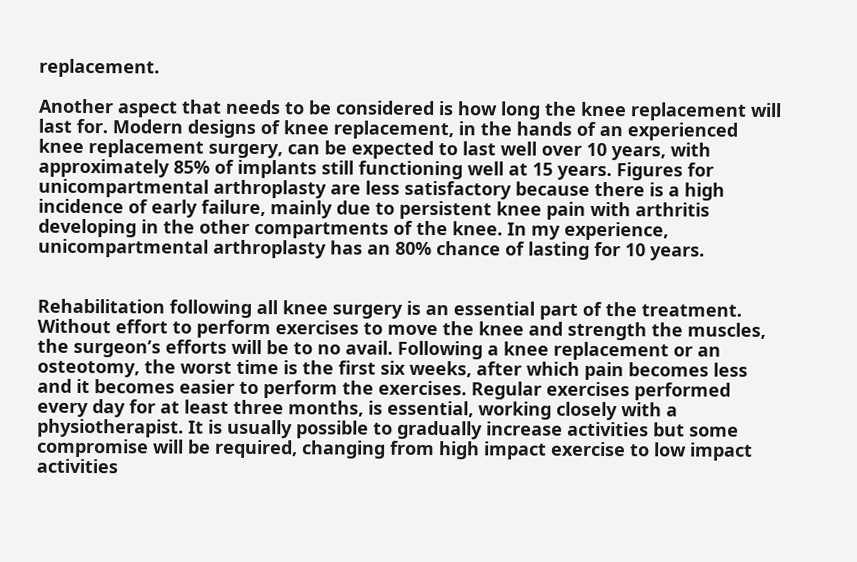replacement.

Another aspect that needs to be considered is how long the knee replacement will last for. Modern designs of knee replacement, in the hands of an experienced knee replacement surgery, can be expected to last well over 10 years, with approximately 85% of implants still functioning well at 15 years. Figures for unicompartmental arthroplasty are less satisfactory because there is a high incidence of early failure, mainly due to persistent knee pain with arthritis developing in the other compartments of the knee. In my experience, unicompartmental arthroplasty has an 80% chance of lasting for 10 years.


Rehabilitation following all knee surgery is an essential part of the treatment. Without effort to perform exercises to move the knee and strength the muscles, the surgeon’s efforts will be to no avail. Following a knee replacement or an osteotomy, the worst time is the first six weeks, after which pain becomes less and it becomes easier to perform the exercises. Regular exercises performed every day for at least three months, is essential, working closely with a physiotherapist. It is usually possible to gradually increase activities but some compromise will be required, changing from high impact exercise to low impact activities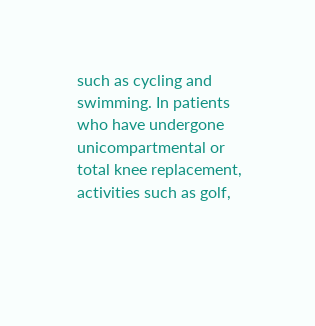such as cycling and swimming. In patients who have undergone unicompartmental or total knee replacement, activities such as golf,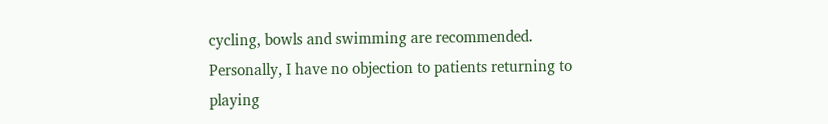cycling, bowls and swimming are recommended. Personally, I have no objection to patients returning to playing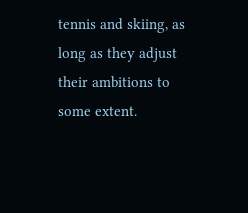tennis and skiing, as long as they adjust their ambitions to some extent.